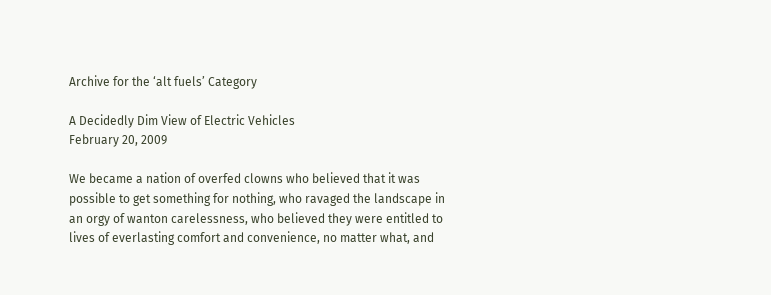Archive for the ‘alt fuels’ Category

A Decidedly Dim View of Electric Vehicles
February 20, 2009

We became a nation of overfed clowns who believed that it was possible to get something for nothing, who ravaged the landscape in an orgy of wanton carelessness, who believed they were entitled to lives of everlasting comfort and convenience, no matter what, and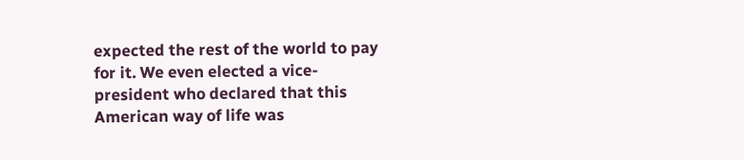expected the rest of the world to pay for it. We even elected a vice-president who declared that this American way of life was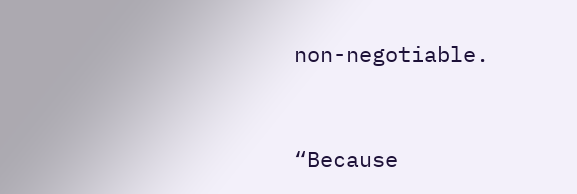non-negotiable.


“Because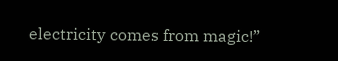electricity comes from magic!”